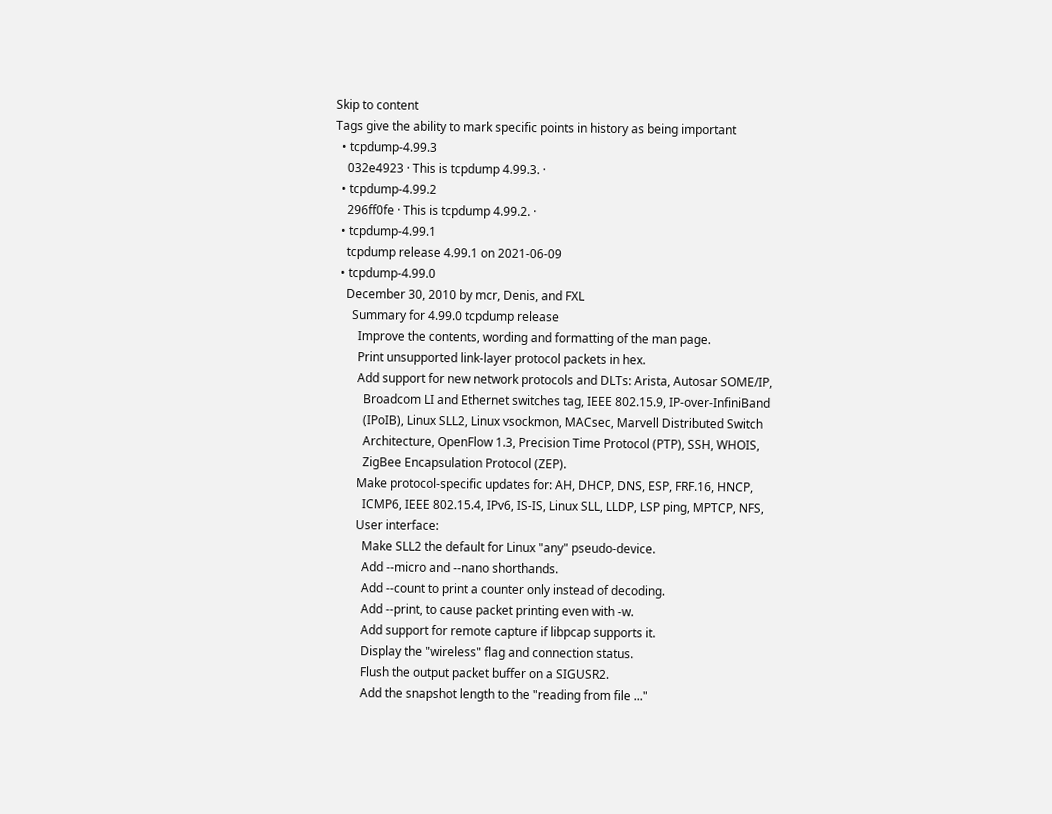Skip to content
Tags give the ability to mark specific points in history as being important
  • tcpdump-4.99.3
    032e4923 · This is tcpdump 4.99.3. ·
  • tcpdump-4.99.2
    296ff0fe · This is tcpdump 4.99.2. ·
  • tcpdump-4.99.1
    tcpdump release 4.99.1 on 2021-06-09
  • tcpdump-4.99.0
    December 30, 2010 by mcr, Denis, and FXL
      Summary for 4.99.0 tcpdump release
        Improve the contents, wording and formatting of the man page.
        Print unsupported link-layer protocol packets in hex.
        Add support for new network protocols and DLTs: Arista, Autosar SOME/IP,
          Broadcom LI and Ethernet switches tag, IEEE 802.15.9, IP-over-InfiniBand
          (IPoIB), Linux SLL2, Linux vsockmon, MACsec, Marvell Distributed Switch
          Architecture, OpenFlow 1.3, Precision Time Protocol (PTP), SSH, WHOIS,
          ZigBee Encapsulation Protocol (ZEP).
        Make protocol-specific updates for: AH, DHCP, DNS, ESP, FRF.16, HNCP,
          ICMP6, IEEE 802.15.4, IPv6, IS-IS, Linux SLL, LLDP, LSP ping, MPTCP, NFS,
        User interface:
          Make SLL2 the default for Linux "any" pseudo-device.
          Add --micro and --nano shorthands.
          Add --count to print a counter only instead of decoding.
          Add --print, to cause packet printing even with -w.
          Add support for remote capture if libpcap supports it.
          Display the "wireless" flag and connection status.
          Flush the output packet buffer on a SIGUSR2.
          Add the snapshot length to the "reading from file ..."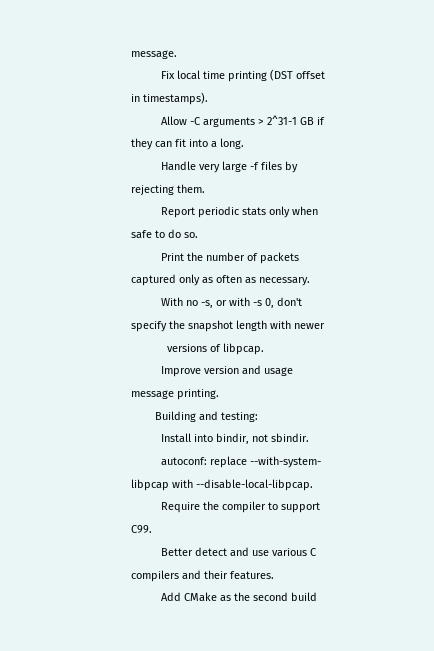message.
          Fix local time printing (DST offset in timestamps).
          Allow -C arguments > 2^31-1 GB if they can fit into a long.
          Handle very large -f files by rejecting them.
          Report periodic stats only when safe to do so.
          Print the number of packets captured only as often as necessary.
          With no -s, or with -s 0, don't specify the snapshot length with newer
            versions of libpcap.
          Improve version and usage message printing.
        Building and testing:
          Install into bindir, not sbindir.
          autoconf: replace --with-system-libpcap with --disable-local-libpcap.
          Require the compiler to support C99.
          Better detect and use various C compilers and their features.
          Add CMake as the second build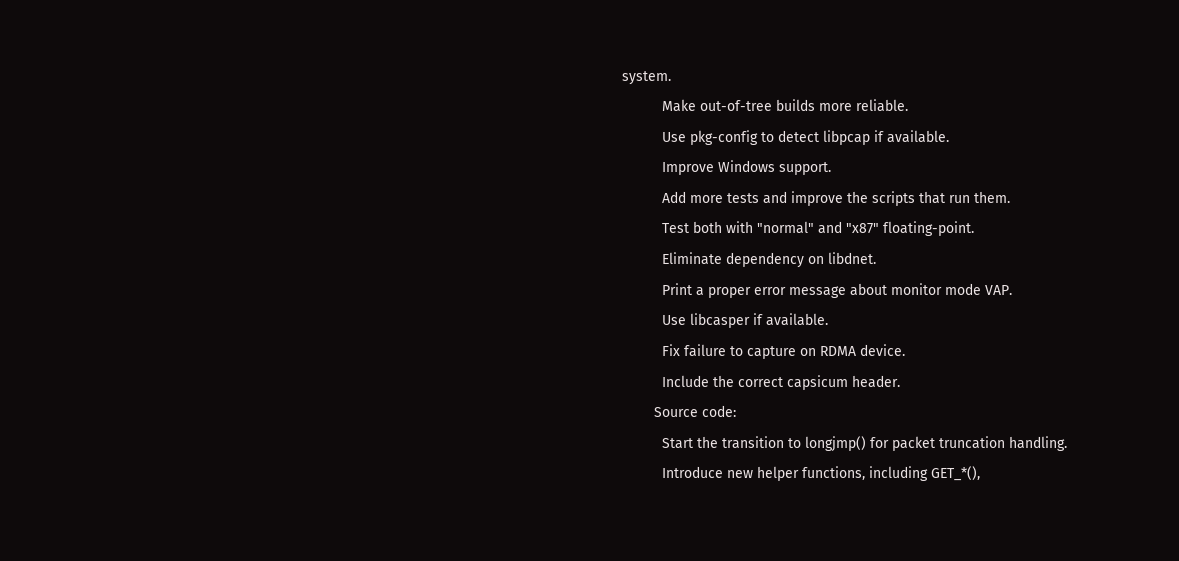system.
          Make out-of-tree builds more reliable.
          Use pkg-config to detect libpcap if available.
          Improve Windows support.
          Add more tests and improve the scripts that run them.
          Test both with "normal" and "x87" floating-point.
          Eliminate dependency on libdnet.
          Print a proper error message about monitor mode VAP.
          Use libcasper if available.
          Fix failure to capture on RDMA device.
          Include the correct capsicum header.
        Source code:
          Start the transition to longjmp() for packet truncation handling.
          Introduce new helper functions, including GET_*(),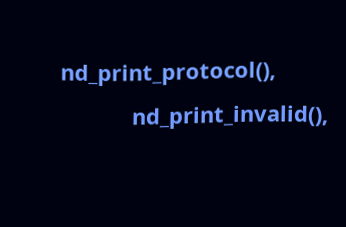nd_print_protocol(),
            nd_print_invalid(),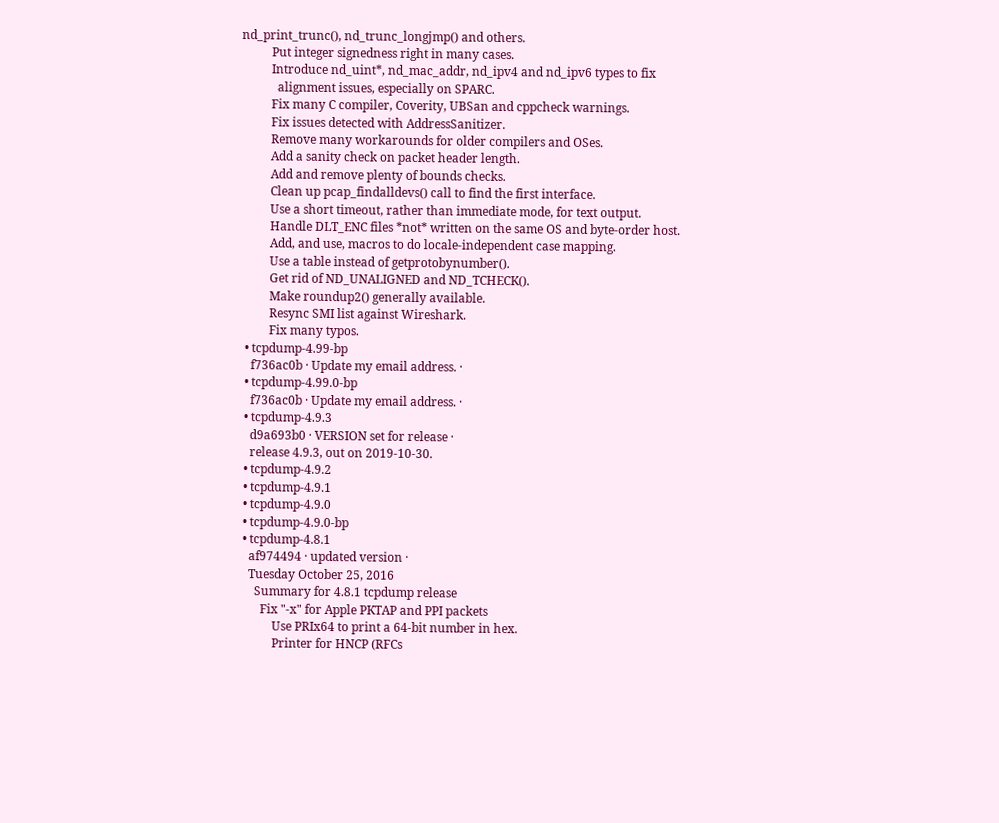nd_print_trunc(), nd_trunc_longjmp() and others.
          Put integer signedness right in many cases.
          Introduce nd_uint*, nd_mac_addr, nd_ipv4 and nd_ipv6 types to fix
            alignment issues, especially on SPARC.
          Fix many C compiler, Coverity, UBSan and cppcheck warnings.
          Fix issues detected with AddressSanitizer.
          Remove many workarounds for older compilers and OSes.
          Add a sanity check on packet header length.
          Add and remove plenty of bounds checks.
          Clean up pcap_findalldevs() call to find the first interface.
          Use a short timeout, rather than immediate mode, for text output.
          Handle DLT_ENC files *not* written on the same OS and byte-order host.
          Add, and use, macros to do locale-independent case mapping.
          Use a table instead of getprotobynumber().
          Get rid of ND_UNALIGNED and ND_TCHECK().
          Make roundup2() generally available.
          Resync SMI list against Wireshark.
          Fix many typos.
  • tcpdump-4.99-bp
    f736ac0b · Update my email address. ·
  • tcpdump-4.99.0-bp
    f736ac0b · Update my email address. ·
  • tcpdump-4.9.3
    d9a693b0 · VERSION set for release ·
    release 4.9.3, out on 2019-10-30.
  • tcpdump-4.9.2
  • tcpdump-4.9.1
  • tcpdump-4.9.0
  • tcpdump-4.9.0-bp
  • tcpdump-4.8.1
    af974494 · updated version ·
    Tuesday October 25, 2016
      Summary for 4.8.1 tcpdump release
        Fix "-x" for Apple PKTAP and PPI packets
            Use PRIx64 to print a 64-bit number in hex.
            Printer for HNCP (RFCs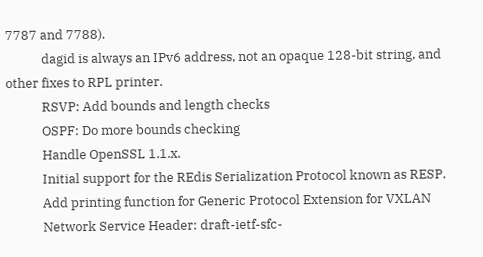7787 and 7788).
            dagid is always an IPv6 address, not an opaque 128-bit string, and other fixes to RPL printer.
            RSVP: Add bounds and length checks
            OSPF: Do more bounds checking
            Handle OpenSSL 1.1.x.
            Initial support for the REdis Serialization Protocol known as RESP.
            Add printing function for Generic Protocol Extension for VXLAN
            Network Service Header: draft-ietf-sfc-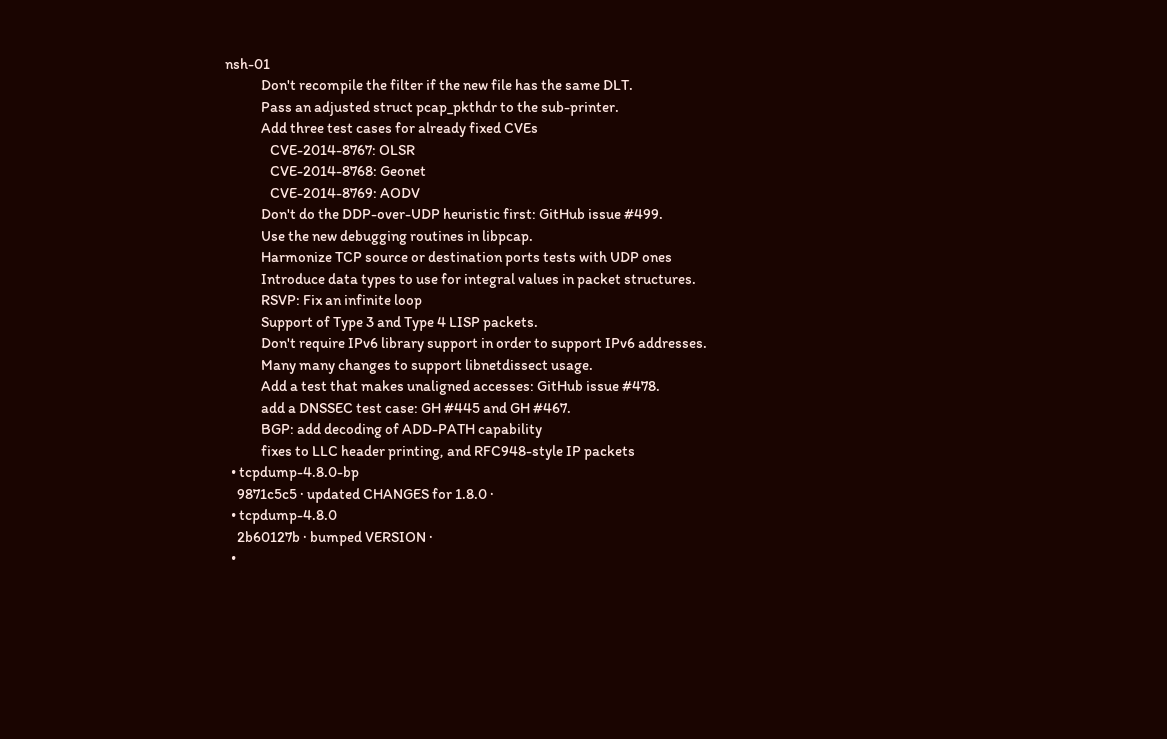nsh-01
            Don't recompile the filter if the new file has the same DLT.
            Pass an adjusted struct pcap_pkthdr to the sub-printer.
            Add three test cases for already fixed CVEs
               CVE-2014-8767: OLSR
               CVE-2014-8768: Geonet
               CVE-2014-8769: AODV
            Don't do the DDP-over-UDP heuristic first: GitHub issue #499.
            Use the new debugging routines in libpcap.
            Harmonize TCP source or destination ports tests with UDP ones
            Introduce data types to use for integral values in packet structures.
            RSVP: Fix an infinite loop
            Support of Type 3 and Type 4 LISP packets.
            Don't require IPv6 library support in order to support IPv6 addresses.
            Many many changes to support libnetdissect usage.
            Add a test that makes unaligned accesses: GitHub issue #478.
            add a DNSSEC test case: GH #445 and GH #467.
            BGP: add decoding of ADD-PATH capability
            fixes to LLC header printing, and RFC948-style IP packets
  • tcpdump-4.8.0-bp
    9871c5c5 · updated CHANGES for 1.8.0 ·
  • tcpdump-4.8.0
    2b60127b · bumped VERSION ·
  •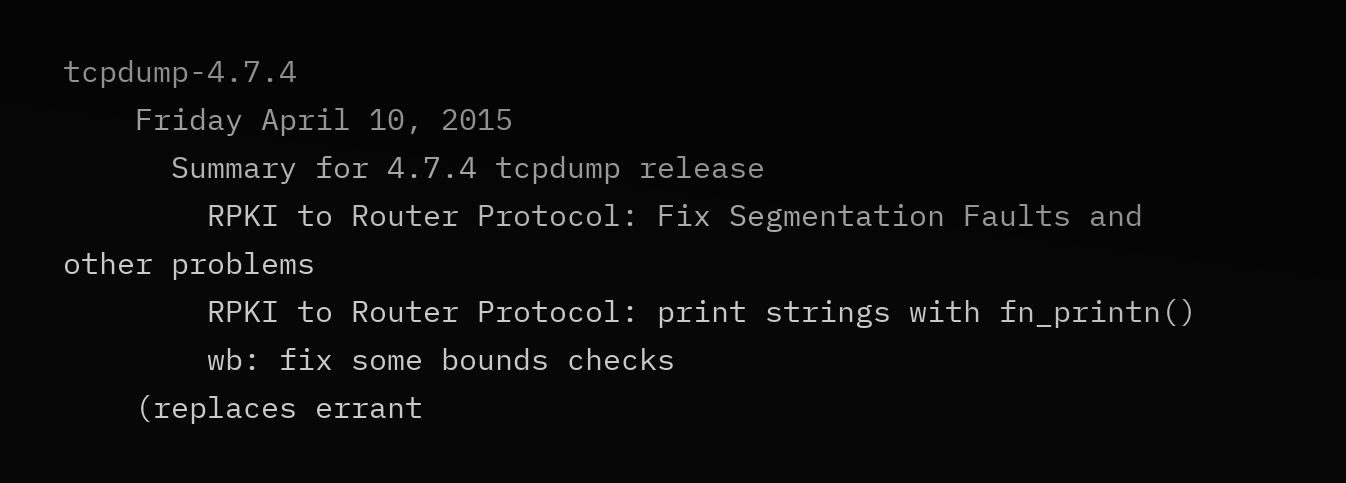tcpdump-4.7.4
    Friday April 10, 2015
      Summary for 4.7.4 tcpdump release
        RPKI to Router Protocol: Fix Segmentation Faults and other problems
        RPKI to Router Protocol: print strings with fn_printn()
        wb: fix some bounds checks
    (replaces errant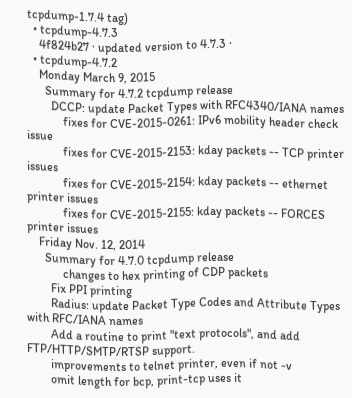tcpdump-1.7.4 tag)
  • tcpdump-4.7.3
    4f824b27 · updated version to 4.7.3 ·
  • tcpdump-4.7.2
    Monday March 9, 2015
      Summary for 4.7.2 tcpdump release
        DCCP: update Packet Types with RFC4340/IANA names
            fixes for CVE-2015-0261: IPv6 mobility header check issue
            fixes for CVE-2015-2153: kday packets -- TCP printer issues
            fixes for CVE-2015-2154: kday packets -- ethernet printer issues
            fixes for CVE-2015-2155: kday packets -- FORCES printer issues
    Friday Nov. 12, 2014
      Summary for 4.7.0 tcpdump release
            changes to hex printing of CDP packets
        Fix PPI printing
        Radius: update Packet Type Codes and Attribute Types with RFC/IANA names
        Add a routine to print "text protocols", and add FTP/HTTP/SMTP/RTSP support.
        improvements to telnet printer, even if not -v
        omit length for bcp, print-tcp uses it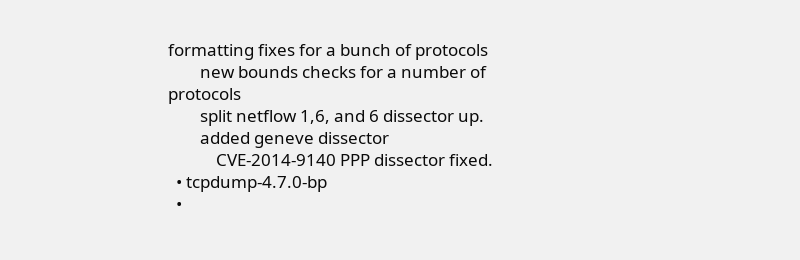formatting fixes for a bunch of protocols
        new bounds checks for a number of protocols
        split netflow 1,6, and 6 dissector up.
        added geneve dissector
            CVE-2014-9140 PPP dissector fixed.
  • tcpdump-4.7.0-bp
  •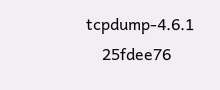tcpdump-4.6.1
    25fdee76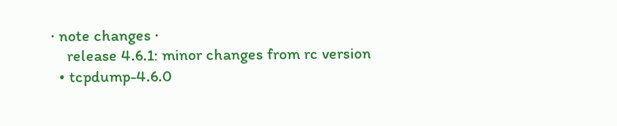· note changes ·
    release 4.6.1: minor changes from rc version
  • tcpdump-4.6.0